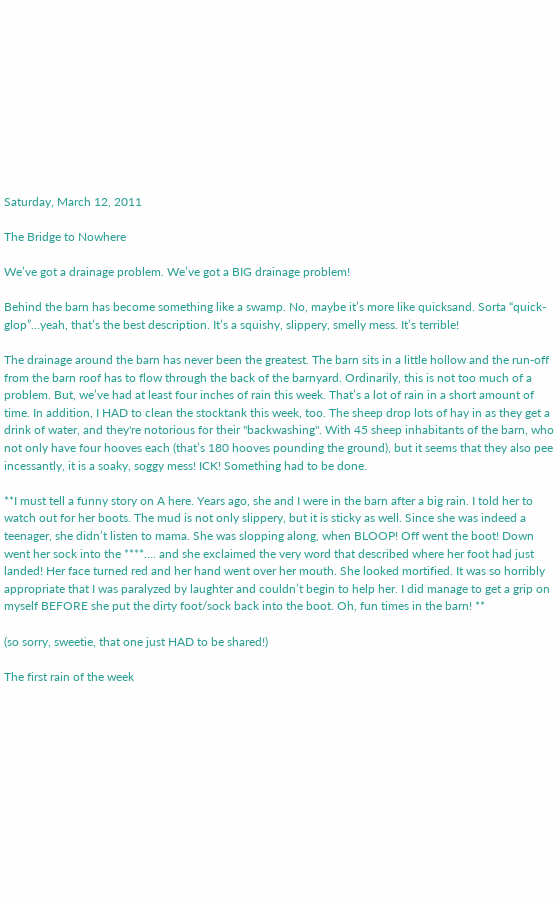Saturday, March 12, 2011

The Bridge to Nowhere

We’ve got a drainage problem. We’ve got a BIG drainage problem!

Behind the barn has become something like a swamp. No, maybe it’s more like quicksand. Sorta “quick-glop”…yeah, that’s the best description. It’s a squishy, slippery, smelly mess. It’s terrible!

The drainage around the barn has never been the greatest. The barn sits in a little hollow and the run-off from the barn roof has to flow through the back of the barnyard. Ordinarily, this is not too much of a problem. But, we’ve had at least four inches of rain this week. That’s a lot of rain in a short amount of time. In addition, I HAD to clean the stocktank this week, too. The sheep drop lots of hay in as they get a drink of water, and they're notorious for their "backwashing". With 45 sheep inhabitants of the barn, who not only have four hooves each (that’s 180 hooves pounding the ground), but it seems that they also pee incessantly, it is a soaky, soggy mess! ICK! Something had to be done.

**I must tell a funny story on A here. Years ago, she and I were in the barn after a big rain. I told her to watch out for her boots. The mud is not only slippery, but it is sticky as well. Since she was indeed a teenager, she didn’t listen to mama. She was slopping along, when BLOOP! Off went the boot! Down went her sock into the ****…. and she exclaimed the very word that described where her foot had just landed! Her face turned red and her hand went over her mouth. She looked mortified. It was so horribly appropriate that I was paralyzed by laughter and couldn’t begin to help her. I did manage to get a grip on myself BEFORE she put the dirty foot/sock back into the boot. Oh, fun times in the barn! **

(so sorry, sweetie, that one just HAD to be shared!)

The first rain of the week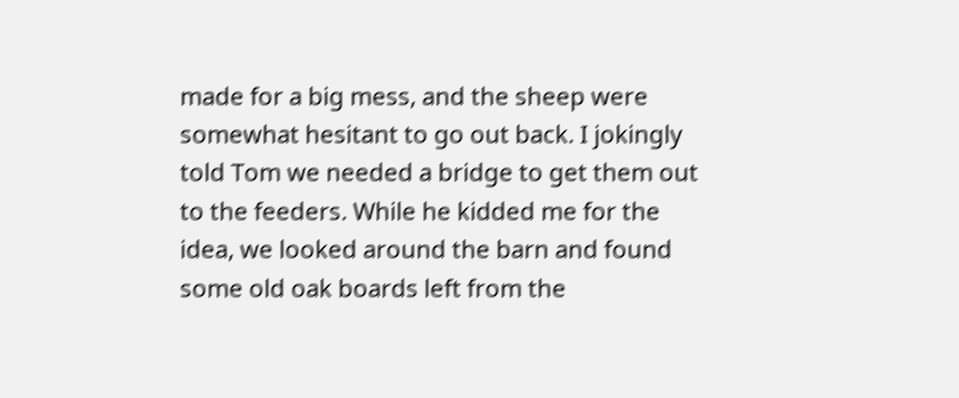made for a big mess, and the sheep were somewhat hesitant to go out back. I jokingly told Tom we needed a bridge to get them out to the feeders. While he kidded me for the idea, we looked around the barn and found some old oak boards left from the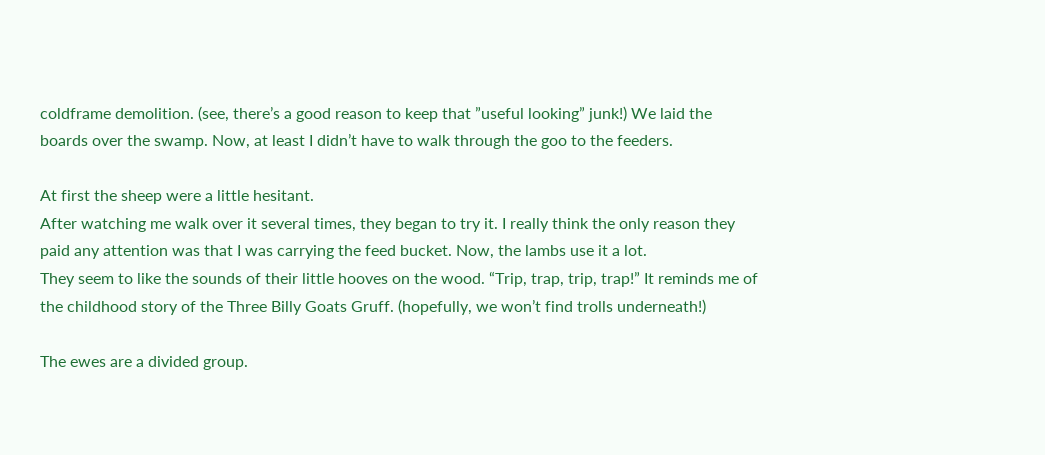coldframe demolition. (see, there’s a good reason to keep that ”useful looking” junk!) We laid the boards over the swamp. Now, at least I didn’t have to walk through the goo to the feeders.

At first the sheep were a little hesitant.
After watching me walk over it several times, they began to try it. I really think the only reason they paid any attention was that I was carrying the feed bucket. Now, the lambs use it a lot.
They seem to like the sounds of their little hooves on the wood. “Trip, trap, trip, trap!” It reminds me of the childhood story of the Three Billy Goats Gruff. (hopefully, we won’t find trolls underneath!)

The ewes are a divided group.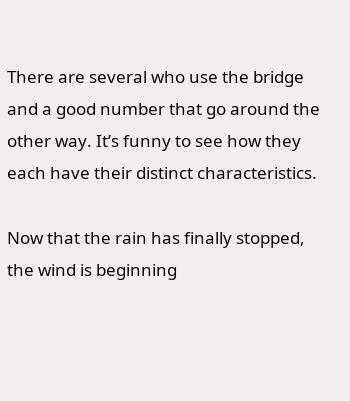There are several who use the bridge and a good number that go around the other way. It’s funny to see how they each have their distinct characteristics.

Now that the rain has finally stopped, the wind is beginning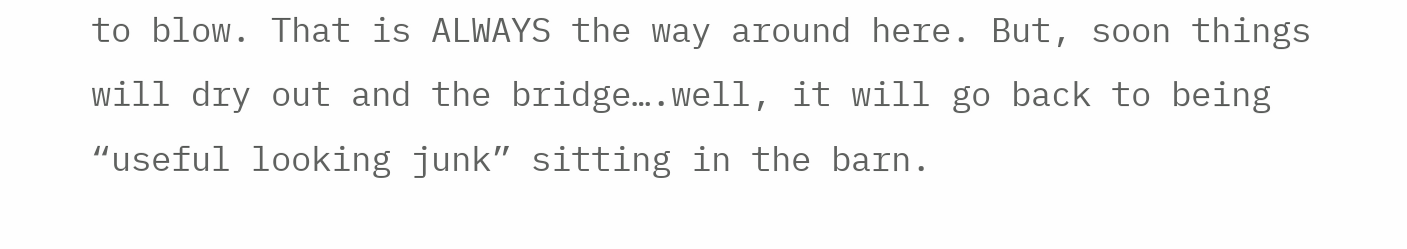to blow. That is ALWAYS the way around here. But, soon things will dry out and the bridge….well, it will go back to being “useful looking junk” sitting in the barn.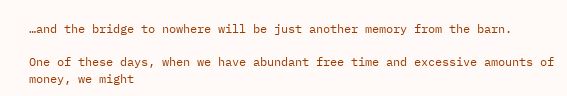…and the bridge to nowhere will be just another memory from the barn.

One of these days, when we have abundant free time and excessive amounts of money, we might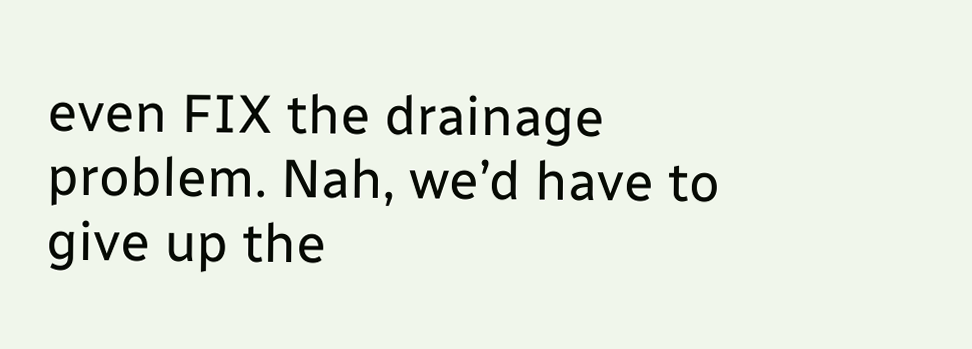even FIX the drainage problem. Nah, we’d have to give up the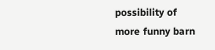possibility of more funny barn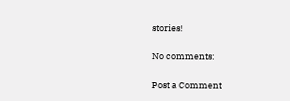stories!

No comments:

Post a Comment